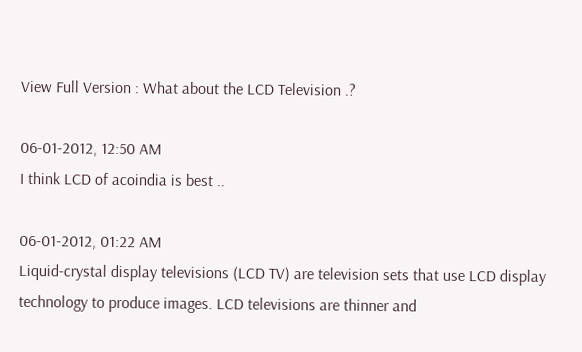View Full Version : What about the LCD Television .?

06-01-2012, 12:50 AM
I think LCD of acoindia is best ..

06-01-2012, 01:22 AM
Liquid-crystal display televisions (LCD TV) are television sets that use LCD display technology to produce images. LCD televisions are thinner and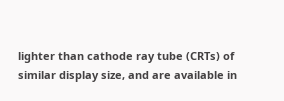lighter than cathode ray tube (CRTs) of similar display size, and are available in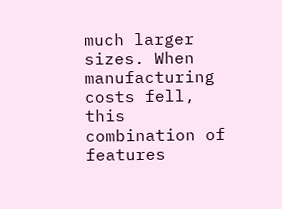much larger sizes. When manufacturing costs fell, this combination of features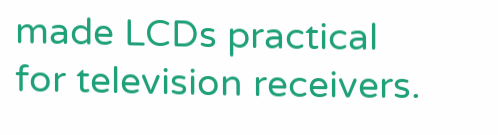made LCDs practical for television receivers.